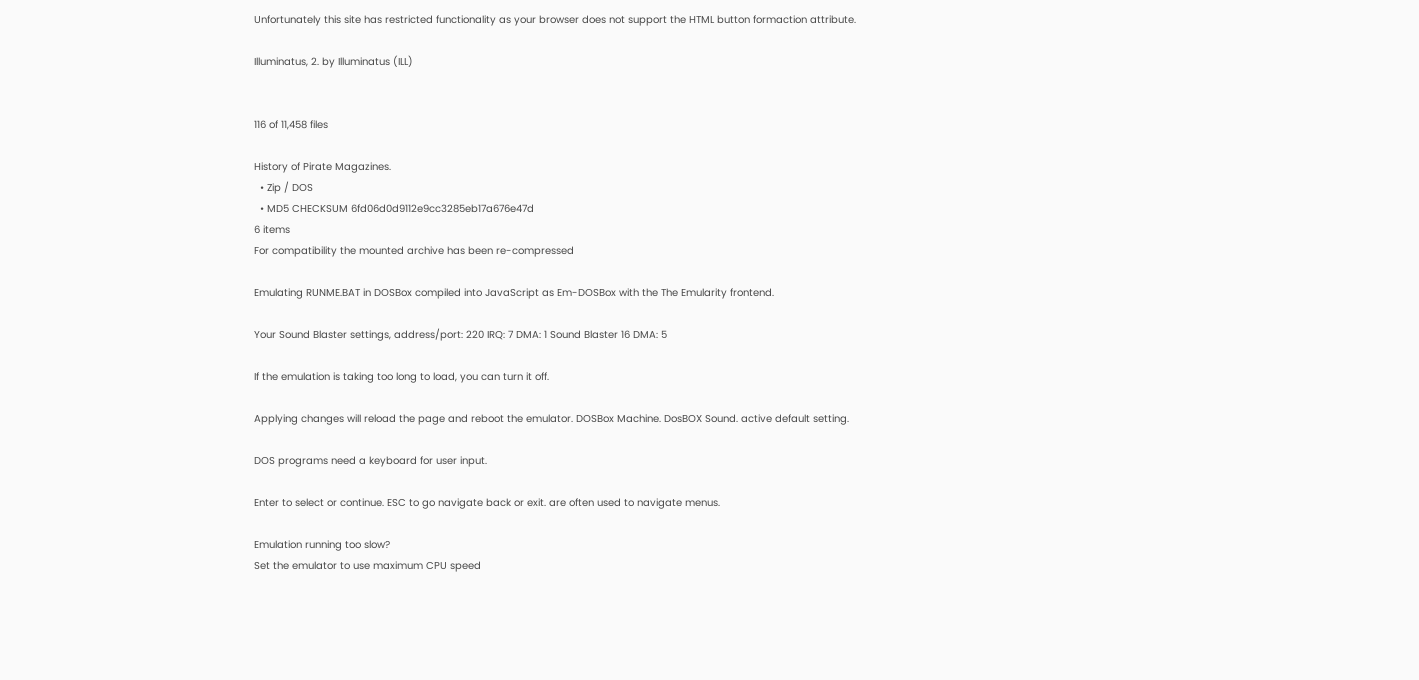Unfortunately this site has restricted functionality as your browser does not support the HTML button formaction attribute.

Illuminatus, 2. by Illuminatus (ILL)


116 of 11,458 files

History of Pirate Magazines.
  • Zip / DOS
  • MD5 CHECKSUM 6fd06d0d9112e9cc3285eb17a676e47d
6 items
For compatibility the mounted archive has been re-compressed

Emulating RUNME.BAT in DOSBox compiled into JavaScript as Em-DOSBox with the The Emularity frontend.

Your Sound Blaster settings, address/port: 220 IRQ: 7 DMA: 1 Sound Blaster 16 DMA: 5

If the emulation is taking too long to load, you can turn it off.

Applying changes will reload the page and reboot the emulator. DOSBox Machine. DosBOX Sound. active default setting.

DOS programs need a keyboard for user input.

Enter to select or continue. ESC to go navigate back or exit. are often used to navigate menus.

Emulation running too slow?
Set the emulator to use maximum CPU speed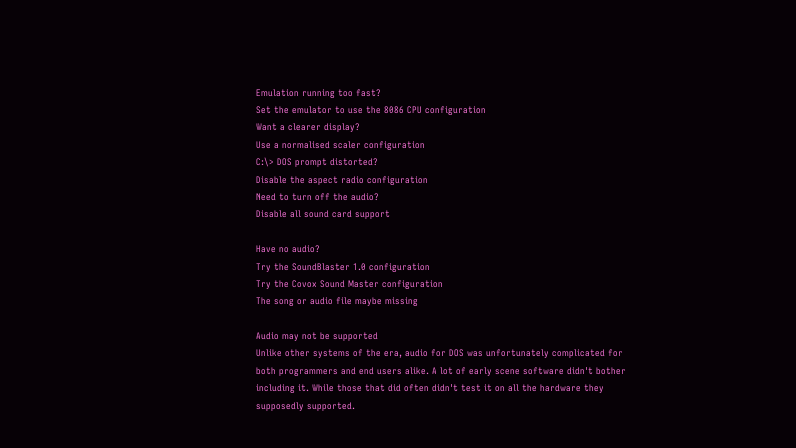Emulation running too fast?
Set the emulator to use the 8086 CPU configuration
Want a clearer display?
Use a normalised scaler configuration
C:\> DOS prompt distorted?
Disable the aspect radio configuration
Need to turn off the audio?
Disable all sound card support

Have no audio?
Try the SoundBlaster 1.0 configuration
Try the Covox Sound Master configuration
The song or audio file maybe missing

Audio may not be supported
Unlike other systems of the era, audio for DOS was unfortunately complicated for both programmers and end users alike. A lot of early scene software didn't bother including it. While those that did often didn't test it on all the hardware they supposedly supported.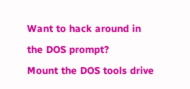Want to hack around in the DOS prompt?
Mount the DOS tools drive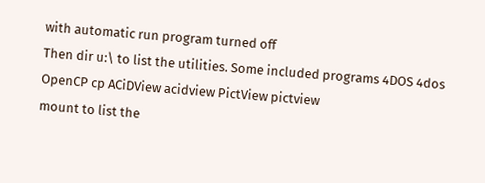with automatic run program turned off
Then dir u:\ to list the utilities. Some included programs 4DOS 4dos OpenCP cp ACiDView acidview PictView pictview
mount to list the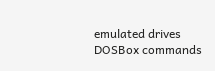emulated drives
DOSBox commands